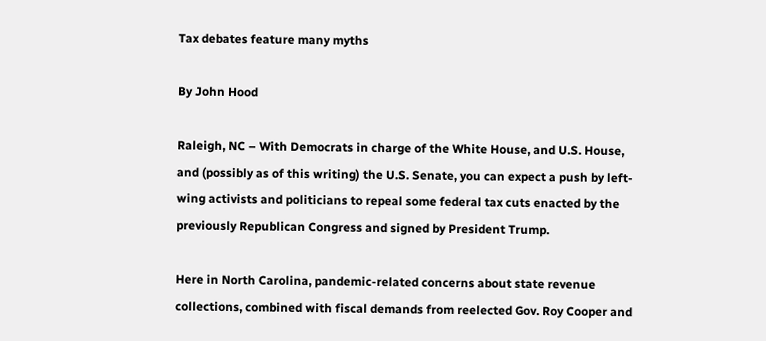Tax debates feature many myths

By John Hood

Raleigh, NC – With Democrats in charge of the White House, and U.S. House, and (possibly as of this writing) the U.S. Senate, you can expect a push by left-wing activists and politicians to repeal some federal tax cuts enacted by the previously Republican Congress and signed by President Trump.

Here in North Carolina, pandemic-related concerns about state revenue collections, combined with fiscal demands from reelected Gov. Roy Cooper and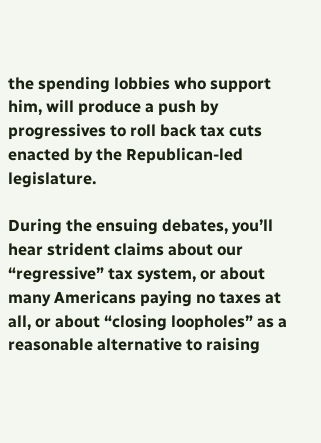the spending lobbies who support him, will produce a push by progressives to roll back tax cuts enacted by the Republican-led legislature.

During the ensuing debates, you’ll hear strident claims about our “regressive” tax system, or about many Americans paying no taxes at all, or about “closing loopholes” as a reasonable alternative to raising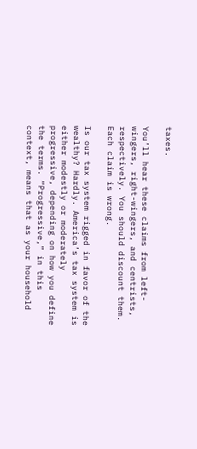taxes.

You’ll hear these claims from left-wingers, right-wingers, and centrists, respectively. You should discount them. Each claim is wrong.

Is our tax system rigged in favor of the wealthy? Hardly. America’s tax system is either modestly or moderately progressive, depending on how you define the terms. “Progressive,” in this context, means that as your household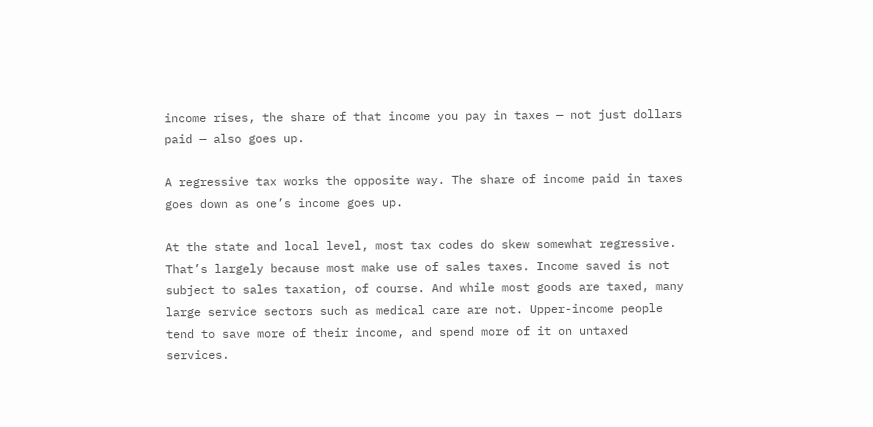income rises, the share of that income you pay in taxes — not just dollars paid — also goes up.

A regressive tax works the opposite way. The share of income paid in taxes goes down as one’s income goes up.

At the state and local level, most tax codes do skew somewhat regressive. That’s largely because most make use of sales taxes. Income saved is not subject to sales taxation, of course. And while most goods are taxed, many large service sectors such as medical care are not. Upper-income people tend to save more of their income, and spend more of it on untaxed services.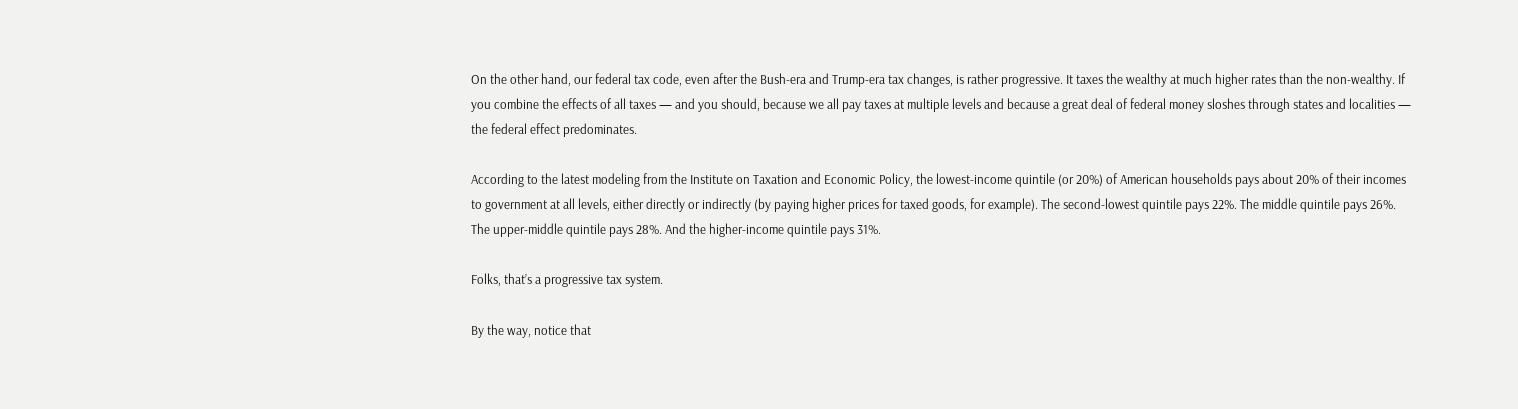On the other hand, our federal tax code, even after the Bush-era and Trump-era tax changes, is rather progressive. It taxes the wealthy at much higher rates than the non-wealthy. If you combine the effects of all taxes — and you should, because we all pay taxes at multiple levels and because a great deal of federal money sloshes through states and localities — the federal effect predominates.

According to the latest modeling from the Institute on Taxation and Economic Policy, the lowest-income quintile (or 20%) of American households pays about 20% of their incomes to government at all levels, either directly or indirectly (by paying higher prices for taxed goods, for example). The second-lowest quintile pays 22%. The middle quintile pays 26%. The upper-middle quintile pays 28%. And the higher-income quintile pays 31%.

Folks, that’s a progressive tax system.

By the way, notice that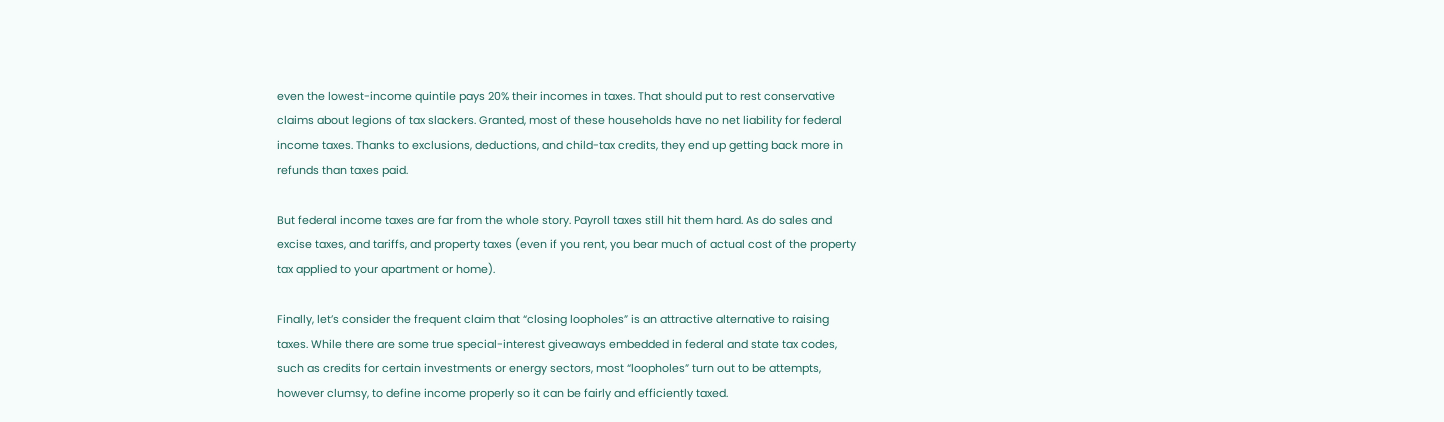even the lowest-income quintile pays 20% their incomes in taxes. That should put to rest conservative claims about legions of tax slackers. Granted, most of these households have no net liability for federal income taxes. Thanks to exclusions, deductions, and child-tax credits, they end up getting back more in refunds than taxes paid.

But federal income taxes are far from the whole story. Payroll taxes still hit them hard. As do sales and excise taxes, and tariffs, and property taxes (even if you rent, you bear much of actual cost of the property tax applied to your apartment or home).

Finally, let’s consider the frequent claim that “closing loopholes” is an attractive alternative to raising taxes. While there are some true special-interest giveaways embedded in federal and state tax codes, such as credits for certain investments or energy sectors, most “loopholes” turn out to be attempts, however clumsy, to define income properly so it can be fairly and efficiently taxed.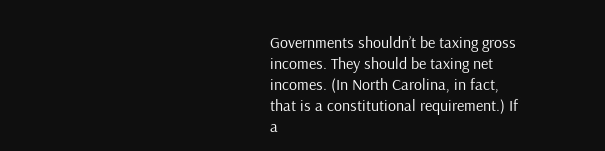Governments shouldn’t be taxing gross incomes. They should be taxing net incomes. (In North Carolina, in fact, that is a constitutional requirement.) If a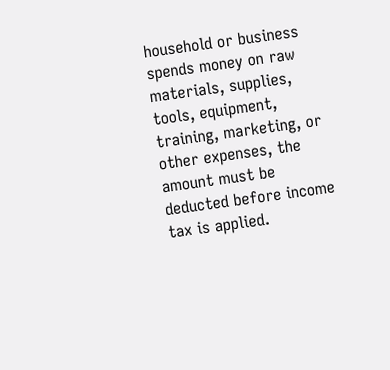household or business spends money on raw materials, supplies, tools, equipment, training, marketing, or other expenses, the amount must be deducted before income tax is applied.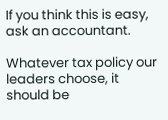If you think this is easy, ask an accountant.

Whatever tax policy our leaders choose, it should be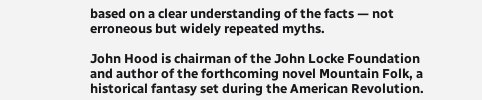based on a clear understanding of the facts — not erroneous but widely repeated myths.

John Hood is chairman of the John Locke Foundation and author of the forthcoming novel Mountain Folk, a historical fantasy set during the American Revolution.